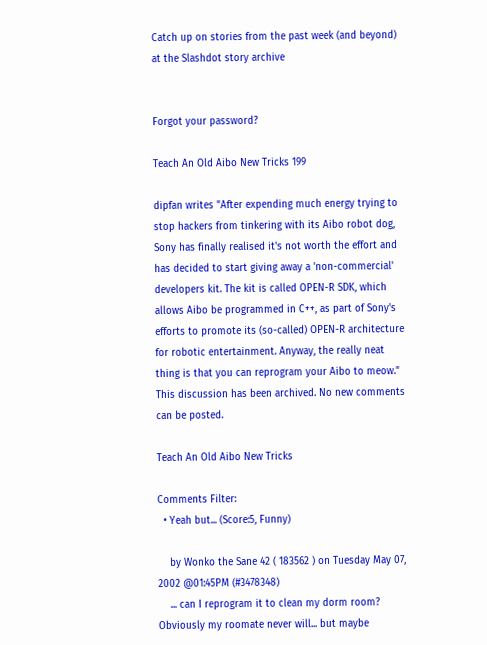Catch up on stories from the past week (and beyond) at the Slashdot story archive


Forgot your password?

Teach An Old Aibo New Tricks 199

dipfan writes "After expending much energy trying to stop hackers from tinkering with its Aibo robot dog, Sony has finally realised it's not worth the effort and has decided to start giving away a 'non-commercial' developers kit. The kit is called OPEN-R SDK, which allows Aibo be programmed in C++, as part of Sony's efforts to promote its (so-called) OPEN-R architecture for robotic entertainment. Anyway, the really neat thing is that you can reprogram your Aibo to meow."
This discussion has been archived. No new comments can be posted.

Teach An Old Aibo New Tricks

Comments Filter:
  • Yeah but... (Score:5, Funny)

    by Wonko the Sane 42 ( 183562 ) on Tuesday May 07, 2002 @01:45PM (#3478348)
    ... can I reprogram it to clean my dorm room? Obviously my roomate never will... but maybe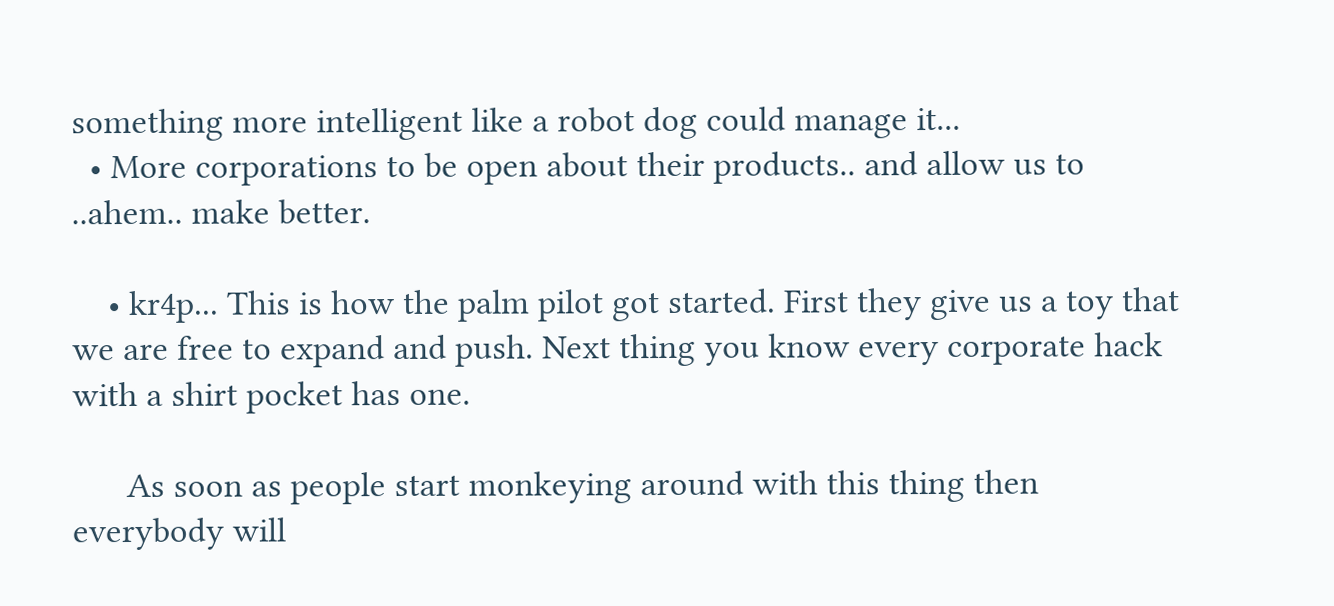something more intelligent like a robot dog could manage it...
  • More corporations to be open about their products.. and allow us to ..ahem.. make better.

    • kr4p... This is how the palm pilot got started. First they give us a toy that we are free to expand and push. Next thing you know every corporate hack with a shirt pocket has one.

      As soon as people start monkeying around with this thing then everybody will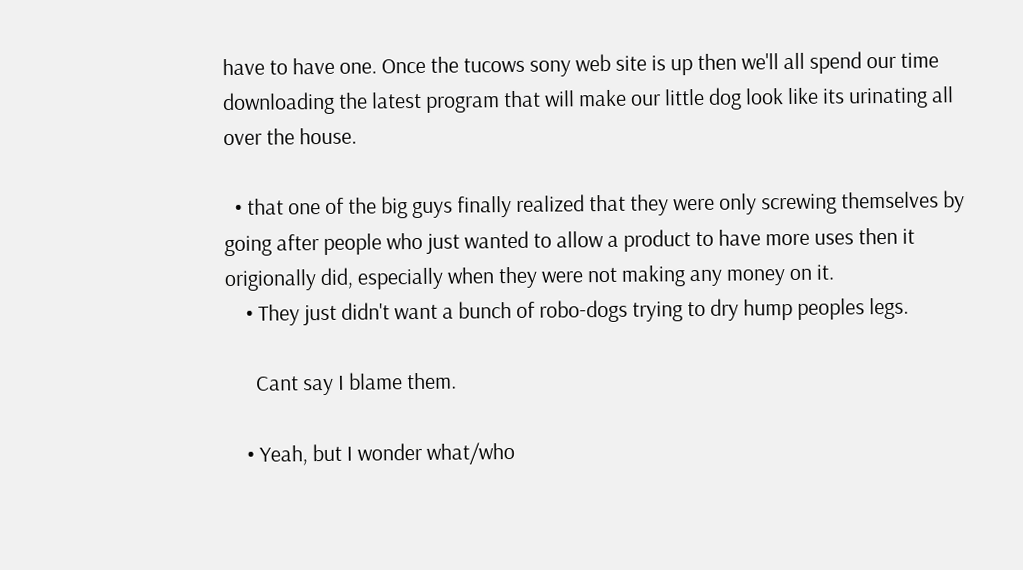have to have one. Once the tucows sony web site is up then we'll all spend our time downloading the latest program that will make our little dog look like its urinating all over the house.

  • that one of the big guys finally realized that they were only screwing themselves by going after people who just wanted to allow a product to have more uses then it origionally did, especially when they were not making any money on it.
    • They just didn't want a bunch of robo-dogs trying to dry hump peoples legs.

      Cant say I blame them.

    • Yeah, but I wonder what/who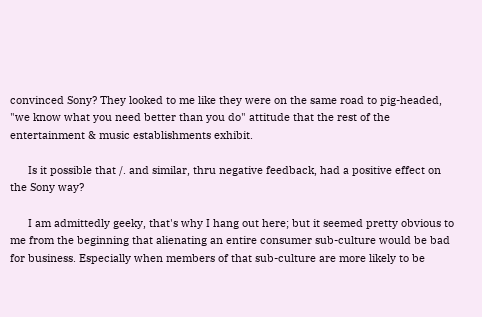convinced Sony? They looked to me like they were on the same road to pig-headed, "we know what you need better than you do" attitude that the rest of the entertainment & music establishments exhibit.

      Is it possible that /. and similar, thru negative feedback, had a positive effect on the Sony way?

      I am admittedly geeky, that's why I hang out here; but it seemed pretty obvious to me from the beginning that alienating an entire consumer sub-culture would be bad for business. Especially when members of that sub-culture are more likely to be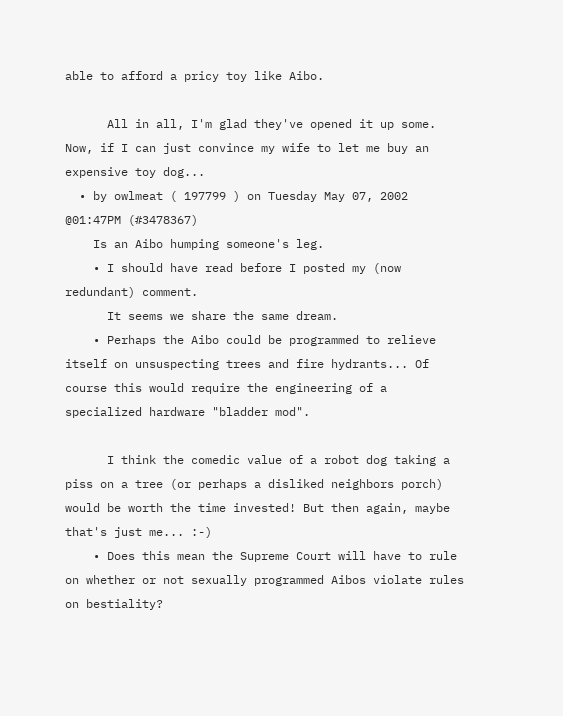able to afford a pricy toy like Aibo.

      All in all, I'm glad they've opened it up some. Now, if I can just convince my wife to let me buy an expensive toy dog...
  • by owlmeat ( 197799 ) on Tuesday May 07, 2002 @01:47PM (#3478367)
    Is an Aibo humping someone's leg.
    • I should have read before I posted my (now redundant) comment.
      It seems we share the same dream.
    • Perhaps the Aibo could be programmed to relieve itself on unsuspecting trees and fire hydrants... Of course this would require the engineering of a specialized hardware "bladder mod".

      I think the comedic value of a robot dog taking a piss on a tree (or perhaps a disliked neighbors porch) would be worth the time invested! But then again, maybe that's just me... :-)
    • Does this mean the Supreme Court will have to rule on whether or not sexually programmed Aibos violate rules on bestiality?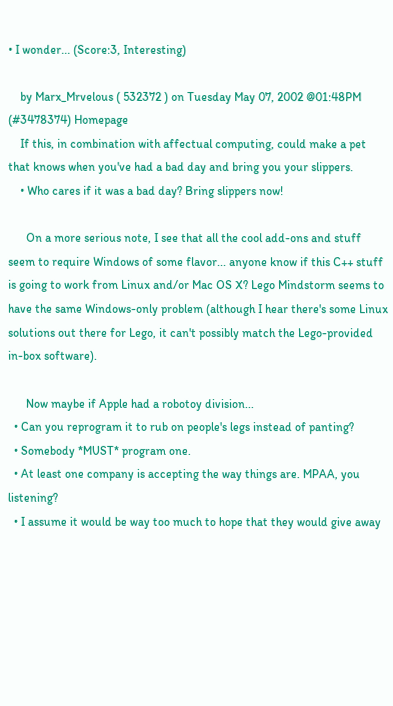• I wonder... (Score:3, Interesting)

    by Marx_Mrvelous ( 532372 ) on Tuesday May 07, 2002 @01:48PM (#3478374) Homepage
    If this, in combination with affectual computing, could make a pet that knows when you've had a bad day and bring you your slippers.
    • Who cares if it was a bad day? Bring slippers now!

      On a more serious note, I see that all the cool add-ons and stuff seem to require Windows of some flavor... anyone know if this C++ stuff is going to work from Linux and/or Mac OS X? Lego Mindstorm seems to have the same Windows-only problem (although I hear there's some Linux solutions out there for Lego, it can't possibly match the Lego-provided in-box software).

      Now maybe if Apple had a robotoy division...
  • Can you reprogram it to rub on people's legs instead of panting?
  • Somebody *MUST* program one.
  • At least one company is accepting the way things are. MPAA, you listening?
  • I assume it would be way too much to hope that they would give away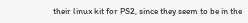their linux kit for PS2, since they seem to be in the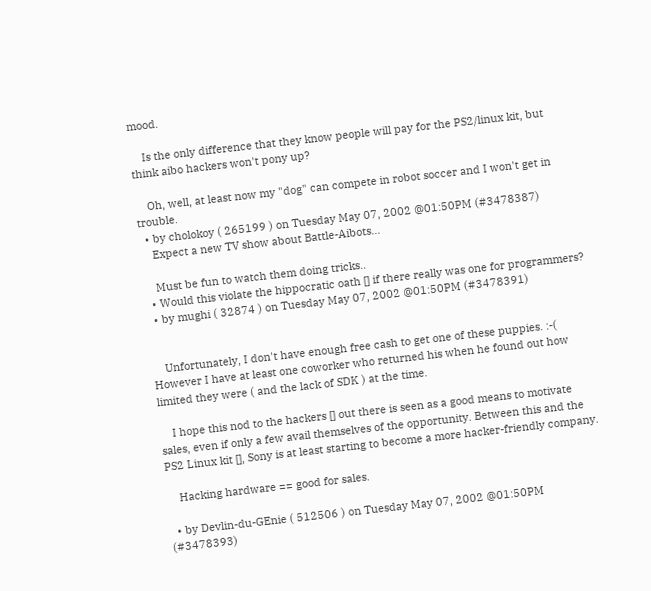mood.

    Is the only difference that they know people will pay for the PS2/linux kit, but think aibo hackers won't pony up?

    Oh, well, at least now my "dog" can compete in robot soccer and I won't get in trouble.
  • by cholokoy ( 265199 ) on Tuesday May 07, 2002 @01:50PM (#3478387)
    Expect a new TV show about Battle-Aibots...

    Must be fun to watch them doing tricks..
  • Would this violate the hippocratic oath [] if there really was one for programmers?
  • by mughi ( 32874 ) on Tuesday May 07, 2002 @01:50PM (#3478391)


    Unfortunately, I don't have enough free cash to get one of these puppies. :-( However I have at least one coworker who returned his when he found out how limited they were ( and the lack of SDK ) at the time.

    I hope this nod to the hackers [] out there is seen as a good means to motivate sales, even if only a few avail themselves of the opportunity. Between this and the PS2 Linux kit [], Sony is at least starting to become a more hacker-friendly company.

    Hacking hardware == good for sales.

  • by Devlin-du-GEnie ( 512506 ) on Tuesday May 07, 2002 @01:50PM (#3478393)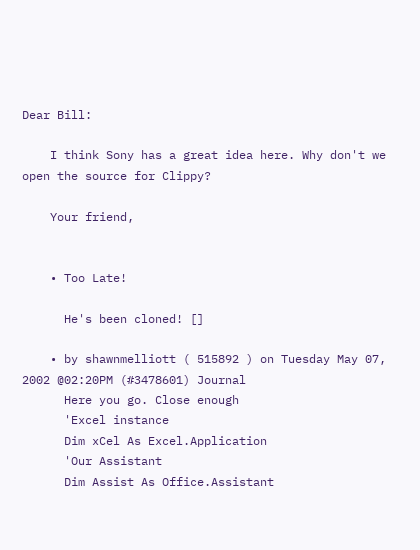Dear Bill:

    I think Sony has a great idea here. Why don't we open the source for Clippy?

    Your friend,


    • Too Late!

      He's been cloned! []

    • by shawnmelliott ( 515892 ) on Tuesday May 07, 2002 @02:20PM (#3478601) Journal
      Here you go. Close enough
      'Excel instance
      Dim xCel As Excel.Application
      'Our Assistant
      Dim Assist As Office.Assistant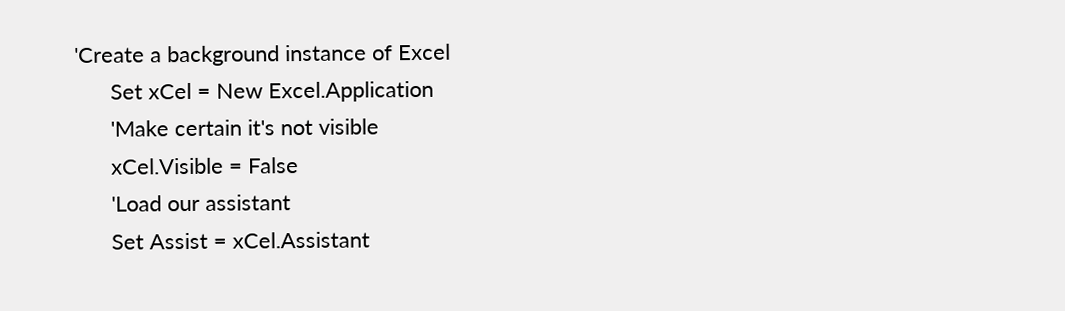'Create a background instance of Excel
      Set xCel = New Excel.Application
      'Make certain it's not visible
      xCel.Visible = False
      'Load our assistant
      Set Assist = xCel.Assistant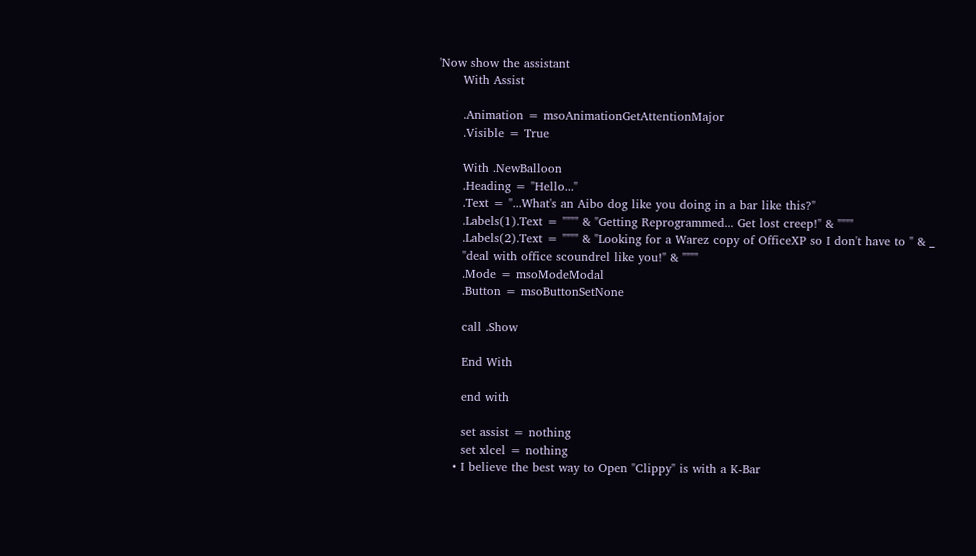'Now show the assistant
      With Assist

      .Animation = msoAnimationGetAttentionMajor
      .Visible = True

      With .NewBalloon
      .Heading = "Hello..."
      .Text = "...What's an Aibo dog like you doing in a bar like this?"
      .Labels(1).Text = """" & "Getting Reprogrammed... Get lost creep!" & """"
      .Labels(2).Text = """" & "Looking for a Warez copy of OfficeXP so I don't have to " & _
      "deal with office scoundrel like you!" & """"
      .Mode = msoModeModal
      .Button = msoButtonSetNone

      call .Show

      End With

      end with

      set assist = nothing
      set xlcel = nothing
    • I believe the best way to Open "Clippy" is with a K-Bar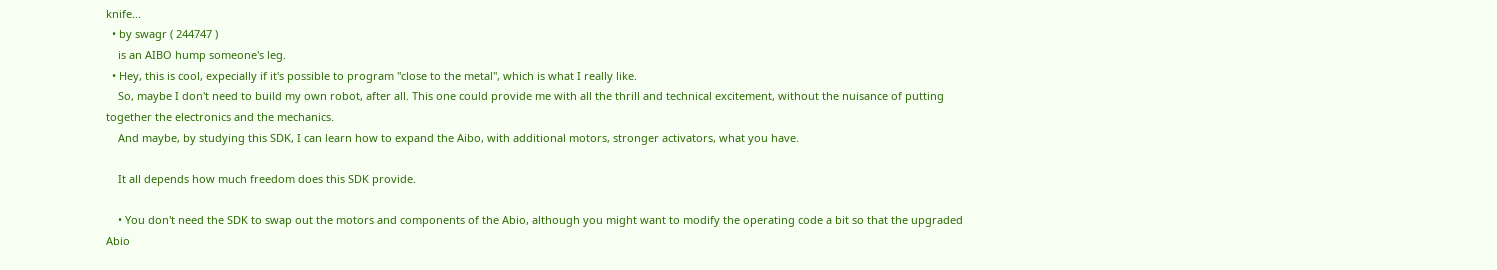knife...
  • by swagr ( 244747 )
    is an AIBO hump someone's leg.
  • Hey, this is cool, expecially if it's possible to program "close to the metal", which is what I really like.
    So, maybe I don't need to build my own robot, after all. This one could provide me with all the thrill and technical excitement, without the nuisance of putting together the electronics and the mechanics.
    And maybe, by studying this SDK, I can learn how to expand the Aibo, with additional motors, stronger activators, what you have.

    It all depends how much freedom does this SDK provide.

    • You don't need the SDK to swap out the motors and components of the Abio, although you might want to modify the operating code a bit so that the upgraded Abio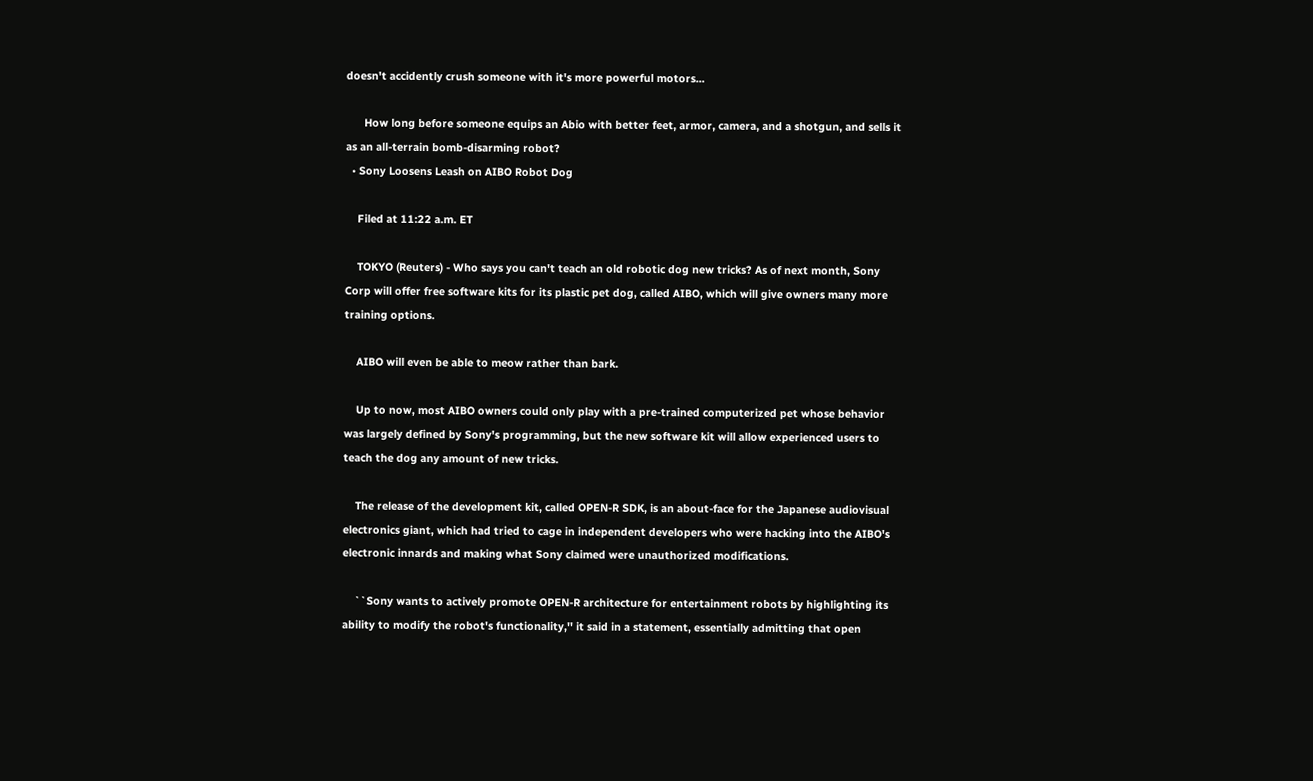doesn't accidently crush someone with it's more powerful motors...

      How long before someone equips an Abio with better feet, armor, camera, and a shotgun, and sells it as an all-terrain bomb-disarming robot?
  • Sony Loosens Leash on AIBO Robot Dog

    Filed at 11:22 a.m. ET

    TOKYO (Reuters) - Who says you can't teach an old robotic dog new tricks? As of next month, Sony Corp will offer free software kits for its plastic pet dog, called AIBO, which will give owners many more training options.

    AIBO will even be able to meow rather than bark.

    Up to now, most AIBO owners could only play with a pre-trained computerized pet whose behavior was largely defined by Sony's programming, but the new software kit will allow experienced users to teach the dog any amount of new tricks.

    The release of the development kit, called OPEN-R SDK, is an about-face for the Japanese audiovisual electronics giant, which had tried to cage in independent developers who were hacking into the AIBO's electronic innards and making what Sony claimed were unauthorized modifications.

    ``Sony wants to actively promote OPEN-R architecture for entertainment robots by highlighting its ability to modify the robot's functionality,'' it said in a statement, essentially admitting that open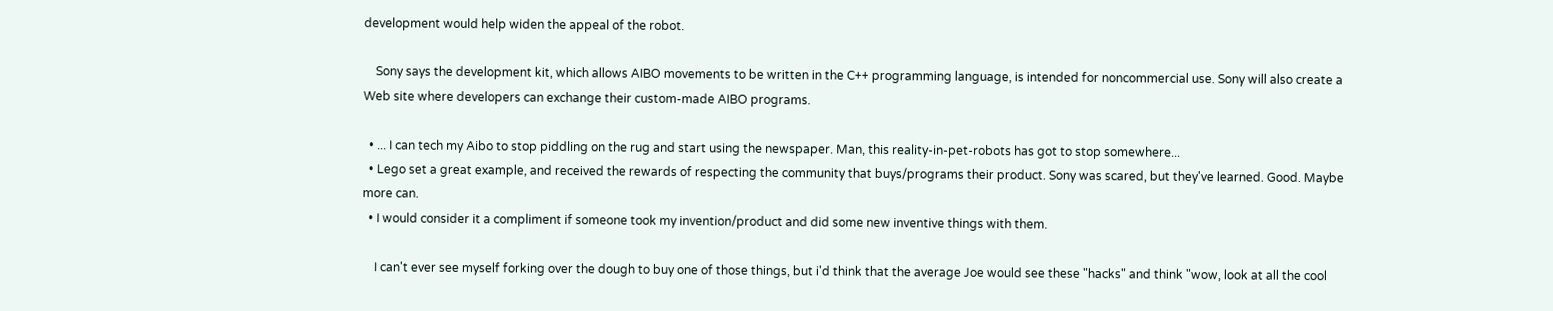development would help widen the appeal of the robot.

    Sony says the development kit, which allows AIBO movements to be written in the C++ programming language, is intended for noncommercial use. Sony will also create a Web site where developers can exchange their custom-made AIBO programs.

  • ... I can tech my Aibo to stop piddling on the rug and start using the newspaper. Man, this reality-in-pet-robots has got to stop somewhere...
  • Lego set a great example, and received the rewards of respecting the community that buys/programs their product. Sony was scared, but they've learned. Good. Maybe more can.
  • I would consider it a compliment if someone took my invention/product and did some new inventive things with them.

    I can't ever see myself forking over the dough to buy one of those things, but i'd think that the average Joe would see these "hacks" and think "wow, look at all the cool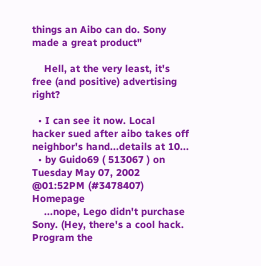things an Aibo can do. Sony made a great product"

    Hell, at the very least, it's free (and positive) advertising right?

  • I can see it now. Local hacker sued after aibo takes off neighbor's hand...details at 10...
  • by Guido69 ( 513067 ) on Tuesday May 07, 2002 @01:52PM (#3478407) Homepage
    ...nope, Lego didn't purchase Sony. (Hey, there's a cool hack. Program the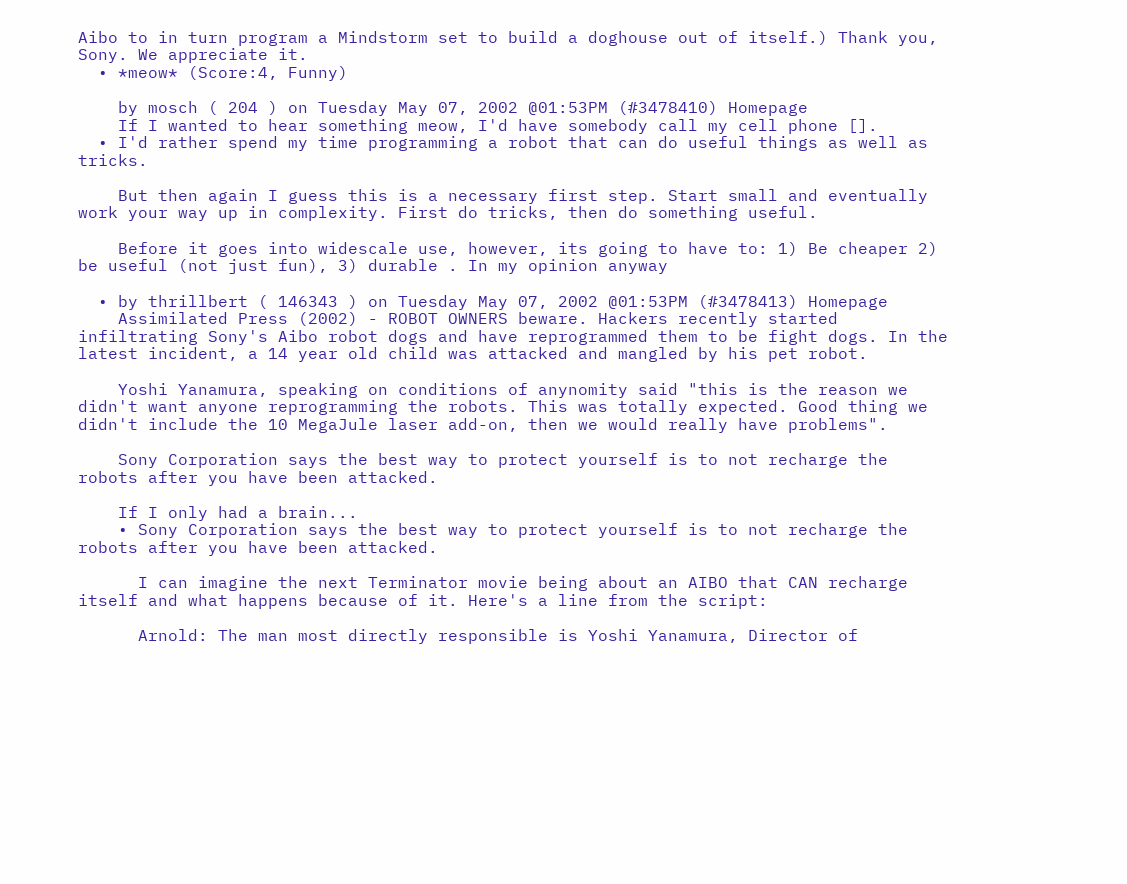Aibo to in turn program a Mindstorm set to build a doghouse out of itself.) Thank you, Sony. We appreciate it.
  • *meow* (Score:4, Funny)

    by mosch ( 204 ) on Tuesday May 07, 2002 @01:53PM (#3478410) Homepage
    If I wanted to hear something meow, I'd have somebody call my cell phone [].
  • I'd rather spend my time programming a robot that can do useful things as well as tricks.

    But then again I guess this is a necessary first step. Start small and eventually work your way up in complexity. First do tricks, then do something useful.

    Before it goes into widescale use, however, its going to have to: 1) Be cheaper 2) be useful (not just fun), 3) durable . In my opinion anyway

  • by thrillbert ( 146343 ) on Tuesday May 07, 2002 @01:53PM (#3478413) Homepage
    Assimilated Press (2002) - ROBOT OWNERS beware. Hackers recently started infiltrating Sony's Aibo robot dogs and have reprogrammed them to be fight dogs. In the latest incident, a 14 year old child was attacked and mangled by his pet robot.

    Yoshi Yanamura, speaking on conditions of anynomity said "this is the reason we didn't want anyone reprogramming the robots. This was totally expected. Good thing we didn't include the 10 MegaJule laser add-on, then we would really have problems".

    Sony Corporation says the best way to protect yourself is to not recharge the robots after you have been attacked.

    If I only had a brain...
    • Sony Corporation says the best way to protect yourself is to not recharge the robots after you have been attacked.

      I can imagine the next Terminator movie being about an AIBO that CAN recharge itself and what happens because of it. Here's a line from the script:

      Arnold: The man most directly responsible is Yoshi Yanamura, Director of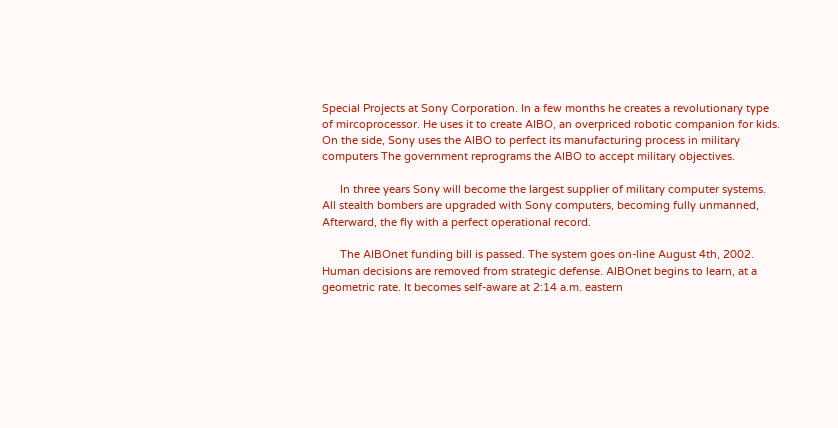Special Projects at Sony Corporation. In a few months he creates a revolutionary type of mircoprocessor. He uses it to create AIBO, an overpriced robotic companion for kids. On the side, Sony uses the AIBO to perfect its manufacturing process in military computers The government reprograms the AIBO to accept military objectives.

      In three years Sony will become the largest supplier of military computer systems. All stealth bombers are upgraded with Sony computers, becoming fully unmanned, Afterward, the fly with a perfect operational record.

      The AIBOnet funding bill is passed. The system goes on-line August 4th, 2002. Human decisions are removed from strategic defense. AIBOnet begins to learn, at a geometric rate. It becomes self-aware at 2:14 a.m. eastern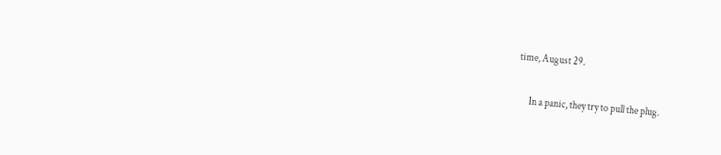time, August 29.

      In a panic, they try to pull the plug.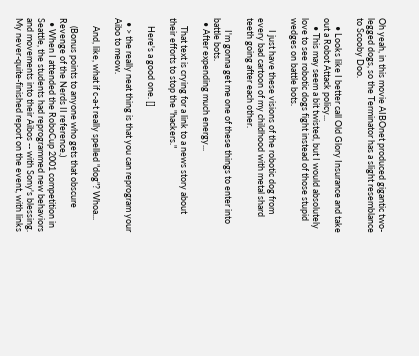Oh yeah, in this movie AIBOnet produced gigantic two-legged dogs, so the Terminator has a slight resemblance to Scooby Doo.

    • Looks like I better call Old Glory Insurance and take out a Robot Attack policy...
    • This may seem a bit twisted, but I would absolutely love to see robotic dogs fight instead of those stupid wedges on battle bots.

      I just have these visions of the robotic dog from every bad cartoon of my childhood with metal shard teeth going after each other.

      I'm gonna get me one of these things to enter into battle bots.
  • After expending much energy...

    That text is crying for a link to a news story about their efforts to stop the "hackers."

    Here's a good one. []

  • > the really neat thing is that you can reprogram your Aibo to meow.

    And, like, what if c-a-t really spelled "dog"? Whoa...

    (Bonus points to anyone who gets that obscure Revenge of the Nerds II reference.)
  • When I attended the RoboCup 2001 competition in Seattle, the students had reprogrammed new behaviors and movements into their Aibos -- with Sony's blessing. My never-quite-finished report on the event, with links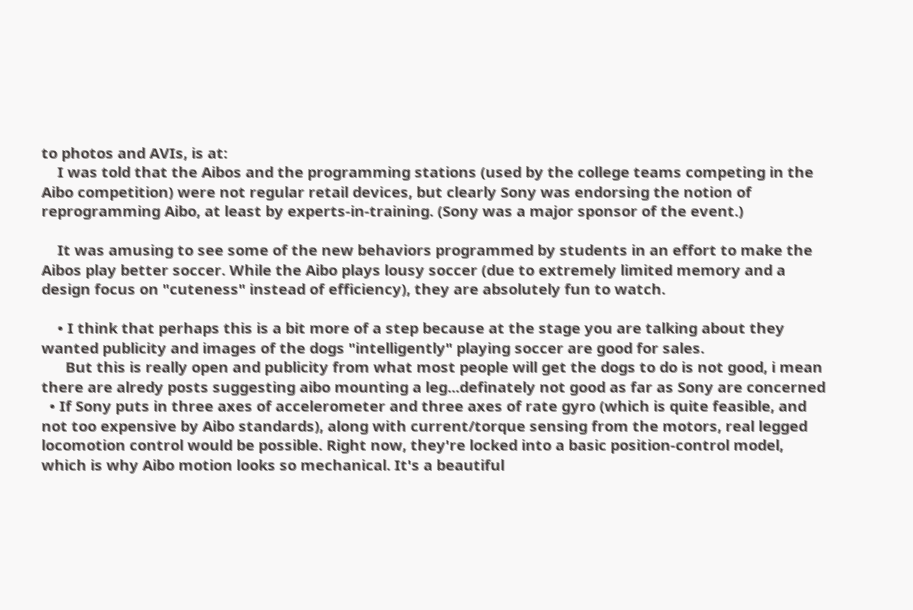to photos and AVIs, is at:
    I was told that the Aibos and the programming stations (used by the college teams competing in the Aibo competition) were not regular retail devices, but clearly Sony was endorsing the notion of reprogramming Aibo, at least by experts-in-training. (Sony was a major sponsor of the event.)

    It was amusing to see some of the new behaviors programmed by students in an effort to make the Aibos play better soccer. While the Aibo plays lousy soccer (due to extremely limited memory and a design focus on "cuteness" instead of efficiency), they are absolutely fun to watch.

    • I think that perhaps this is a bit more of a step because at the stage you are talking about they wanted publicity and images of the dogs "intelligently" playing soccer are good for sales.
      But this is really open and publicity from what most people will get the dogs to do is not good, i mean there are alredy posts suggesting aibo mounting a leg...definately not good as far as Sony are concerned
  • If Sony puts in three axes of accelerometer and three axes of rate gyro (which is quite feasible, and not too expensive by Aibo standards), along with current/torque sensing from the motors, real legged locomotion control would be possible. Right now, they're locked into a basic position-control model, which is why Aibo motion looks so mechanical. It's a beautiful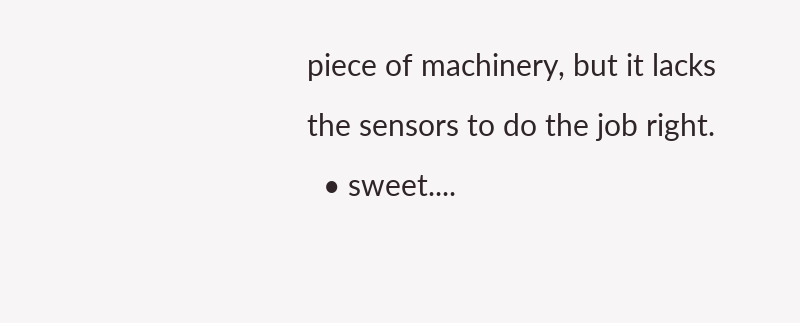piece of machinery, but it lacks the sensors to do the job right.
  • sweet....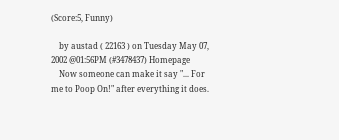(Score:5, Funny)

    by austad ( 22163 ) on Tuesday May 07, 2002 @01:56PM (#3478437) Homepage
    Now someone can make it say "... For me to Poop On!" after everything it does.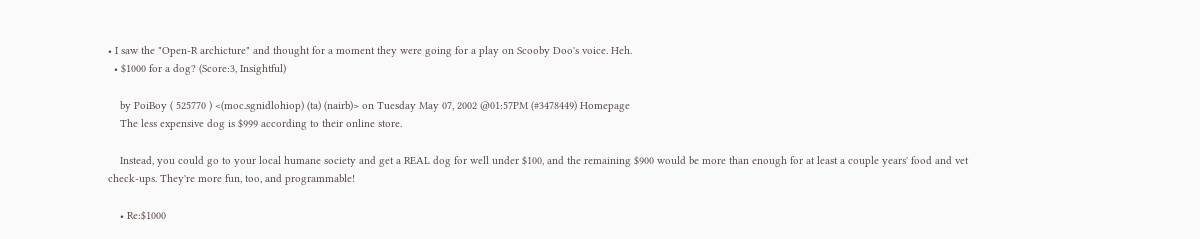• I saw the "Open-R archicture" and thought for a moment they were going for a play on Scooby Doo's voice. Heh.
  • $1000 for a dog? (Score:3, Insightful)

    by PoiBoy ( 525770 ) <(moc.sgnidlohiop) (ta) (nairb)> on Tuesday May 07, 2002 @01:57PM (#3478449) Homepage
    The less expensive dog is $999 according to their online store.

    Instead, you could go to your local humane society and get a REAL dog for well under $100, and the remaining $900 would be more than enough for at least a couple years' food and vet check-ups. They're more fun, too, and programmable!

    • Re:$1000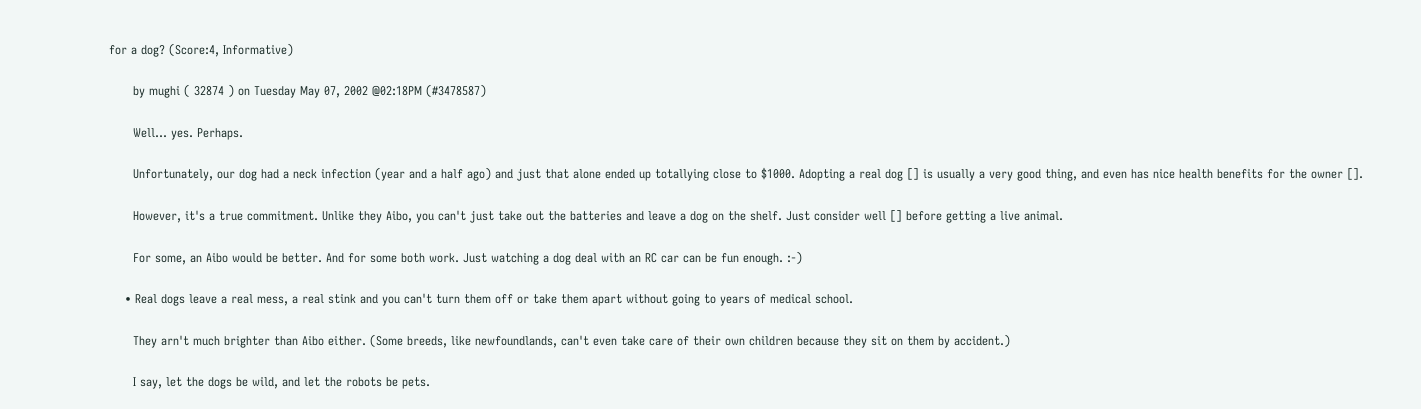for a dog? (Score:4, Informative)

      by mughi ( 32874 ) on Tuesday May 07, 2002 @02:18PM (#3478587)

      Well... yes. Perhaps.

      Unfortunately, our dog had a neck infection (year and a half ago) and just that alone ended up totallying close to $1000. Adopting a real dog [] is usually a very good thing, and even has nice health benefits for the owner [].

      However, it's a true commitment. Unlike they Aibo, you can't just take out the batteries and leave a dog on the shelf. Just consider well [] before getting a live animal.

      For some, an Aibo would be better. And for some both work. Just watching a dog deal with an RC car can be fun enough. :-)

    • Real dogs leave a real mess, a real stink and you can't turn them off or take them apart without going to years of medical school.

      They arn't much brighter than Aibo either. (Some breeds, like newfoundlands, can't even take care of their own children because they sit on them by accident.)

      I say, let the dogs be wild, and let the robots be pets.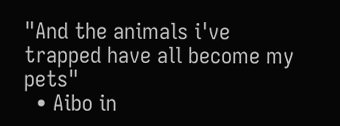"And the animals i've trapped have all become my pets"
  • Aibo in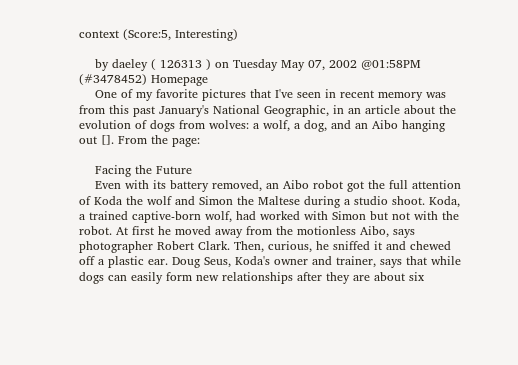context (Score:5, Interesting)

    by daeley ( 126313 ) on Tuesday May 07, 2002 @01:58PM (#3478452) Homepage
    One of my favorite pictures that I've seen in recent memory was from this past January's National Geographic, in an article about the evolution of dogs from wolves: a wolf, a dog, and an Aibo hanging out []. From the page:

    Facing the Future
    Even with its battery removed, an Aibo robot got the full attention of Koda the wolf and Simon the Maltese during a studio shoot. Koda, a trained captive-born wolf, had worked with Simon but not with the robot. At first he moved away from the motionless Aibo, says photographer Robert Clark. Then, curious, he sniffed it and chewed off a plastic ear. Doug Seus, Koda's owner and trainer, says that while dogs can easily form new relationships after they are about six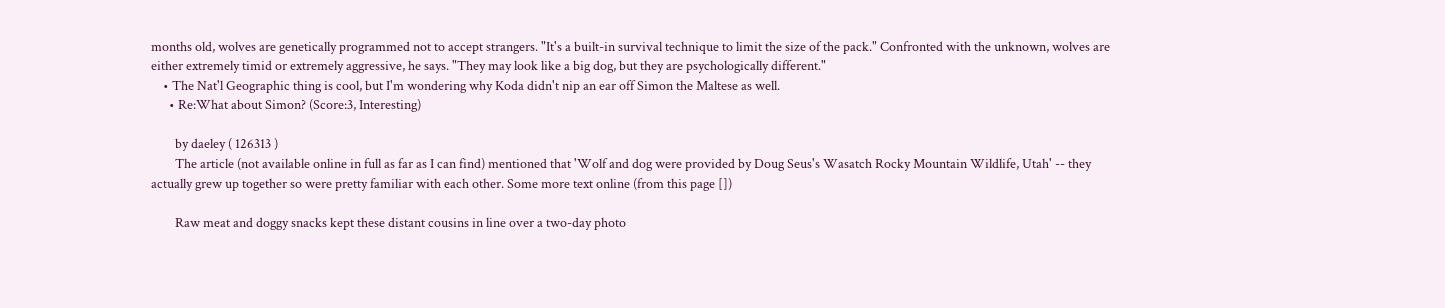months old, wolves are genetically programmed not to accept strangers. "It's a built-in survival technique to limit the size of the pack." Confronted with the unknown, wolves are either extremely timid or extremely aggressive, he says. "They may look like a big dog, but they are psychologically different."
    • The Nat'l Geographic thing is cool, but I'm wondering why Koda didn't nip an ear off Simon the Maltese as well.
      • Re:What about Simon? (Score:3, Interesting)

        by daeley ( 126313 )
        The article (not available online in full as far as I can find) mentioned that 'Wolf and dog were provided by Doug Seus's Wasatch Rocky Mountain Wildlife, Utah' -- they actually grew up together so were pretty familiar with each other. Some more text online (from this page [])

        Raw meat and doggy snacks kept these distant cousins in line over a two-day photo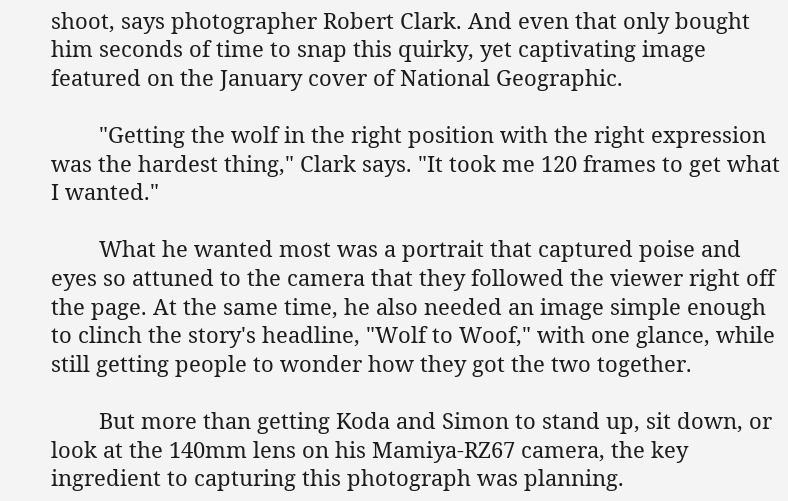shoot, says photographer Robert Clark. And even that only bought him seconds of time to snap this quirky, yet captivating image featured on the January cover of National Geographic.

        "Getting the wolf in the right position with the right expression was the hardest thing," Clark says. "It took me 120 frames to get what I wanted."

        What he wanted most was a portrait that captured poise and eyes so attuned to the camera that they followed the viewer right off the page. At the same time, he also needed an image simple enough to clinch the story's headline, "Wolf to Woof," with one glance, while still getting people to wonder how they got the two together.

        But more than getting Koda and Simon to stand up, sit down, or look at the 140mm lens on his Mamiya-RZ67 camera, the key ingredient to capturing this photograph was planning.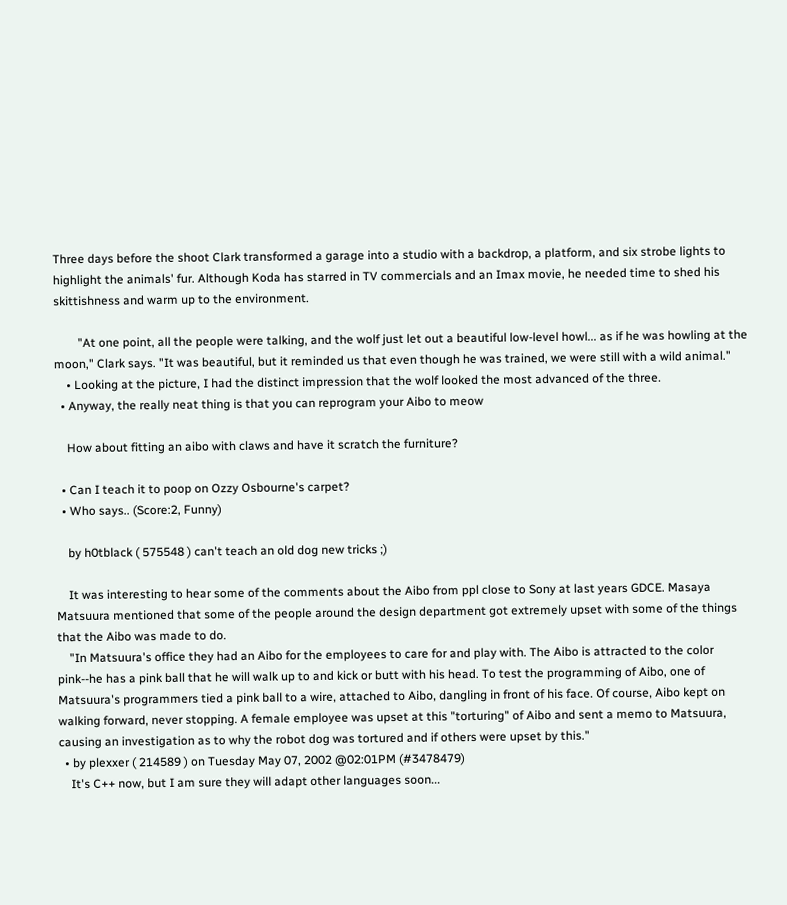Three days before the shoot Clark transformed a garage into a studio with a backdrop, a platform, and six strobe lights to highlight the animals' fur. Although Koda has starred in TV commercials and an Imax movie, he needed time to shed his skittishness and warm up to the environment.

        "At one point, all the people were talking, and the wolf just let out a beautiful low-level howl... as if he was howling at the moon," Clark says. "It was beautiful, but it reminded us that even though he was trained, we were still with a wild animal."
    • Looking at the picture, I had the distinct impression that the wolf looked the most advanced of the three.
  • Anyway, the really neat thing is that you can reprogram your Aibo to meow

    How about fitting an aibo with claws and have it scratch the furniture?

  • Can I teach it to poop on Ozzy Osbourne's carpet?
  • Who says.. (Score:2, Funny)

    by h0tblack ( 575548 ) can't teach an old dog new tricks ;)

    It was interesting to hear some of the comments about the Aibo from ppl close to Sony at last years GDCE. Masaya Matsuura mentioned that some of the people around the design department got extremely upset with some of the things that the Aibo was made to do.
    "In Matsuura's office they had an Aibo for the employees to care for and play with. The Aibo is attracted to the color pink--he has a pink ball that he will walk up to and kick or butt with his head. To test the programming of Aibo, one of Matsuura's programmers tied a pink ball to a wire, attached to Aibo, dangling in front of his face. Of course, Aibo kept on walking forward, never stopping. A female employee was upset at this "torturing" of Aibo and sent a memo to Matsuura, causing an investigation as to why the robot dog was tortured and if others were upset by this."
  • by plexxer ( 214589 ) on Tuesday May 07, 2002 @02:01PM (#3478479)
    It's C++ now, but I am sure they will adapt other languages soon...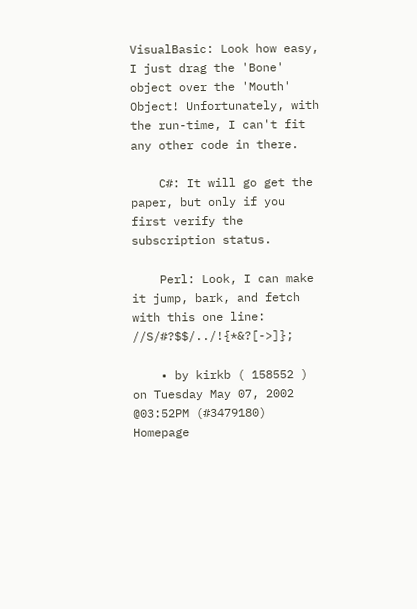VisualBasic: Look how easy, I just drag the 'Bone' object over the 'Mouth' Object! Unfortunately, with the run-time, I can't fit any other code in there.

    C#: It will go get the paper, but only if you first verify the subscription status.

    Perl: Look, I can make it jump, bark, and fetch with this one line: //S/#?$$/../!{*&?[->]};

    • by kirkb ( 158552 ) on Tuesday May 07, 2002 @03:52PM (#3479180) Homepage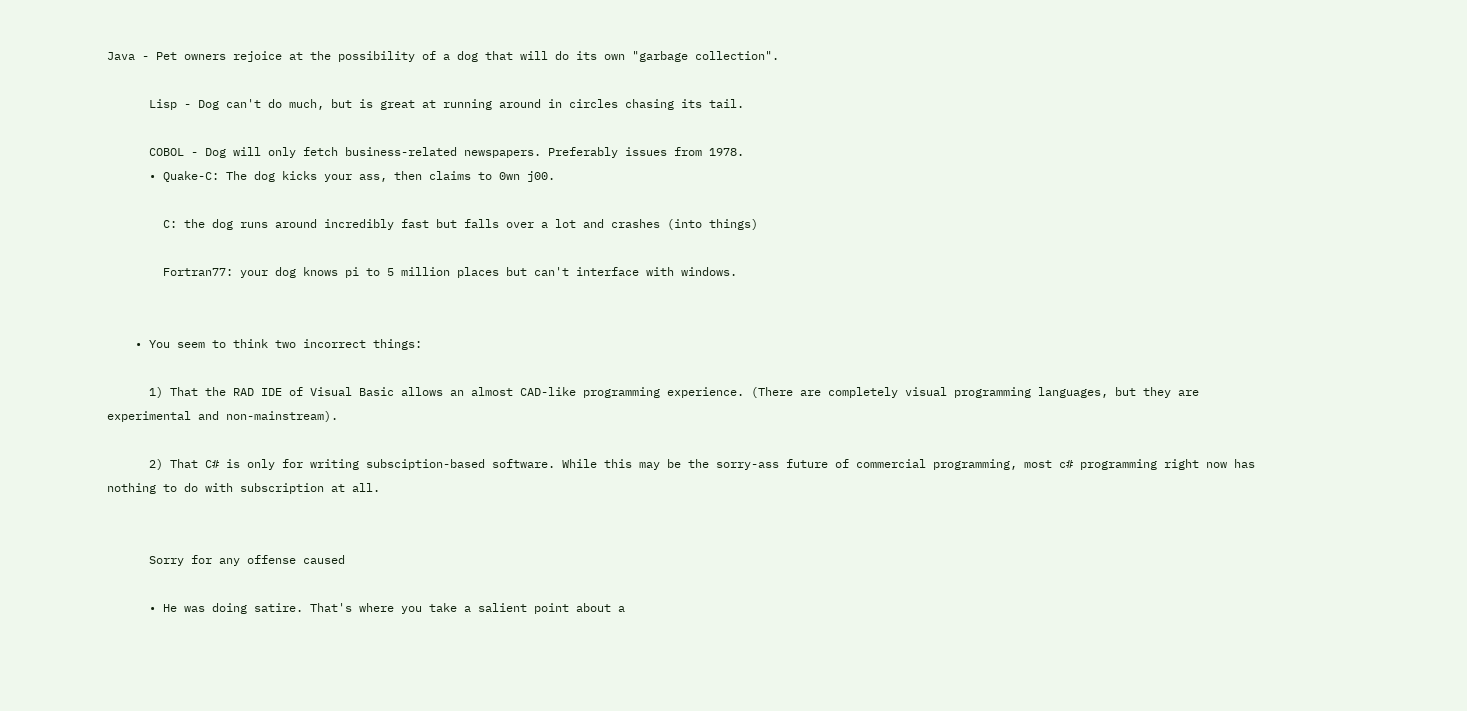Java - Pet owners rejoice at the possibility of a dog that will do its own "garbage collection".

      Lisp - Dog can't do much, but is great at running around in circles chasing its tail.

      COBOL - Dog will only fetch business-related newspapers. Preferably issues from 1978.
      • Quake-C: The dog kicks your ass, then claims to 0wn j00.

        C: the dog runs around incredibly fast but falls over a lot and crashes (into things)

        Fortran77: your dog knows pi to 5 million places but can't interface with windows.


    • You seem to think two incorrect things:

      1) That the RAD IDE of Visual Basic allows an almost CAD-like programming experience. (There are completely visual programming languages, but they are experimental and non-mainstream).

      2) That C# is only for writing subsciption-based software. While this may be the sorry-ass future of commercial programming, most c# programming right now has nothing to do with subscription at all.


      Sorry for any offense caused

      • He was doing satire. That's where you take a salient point about a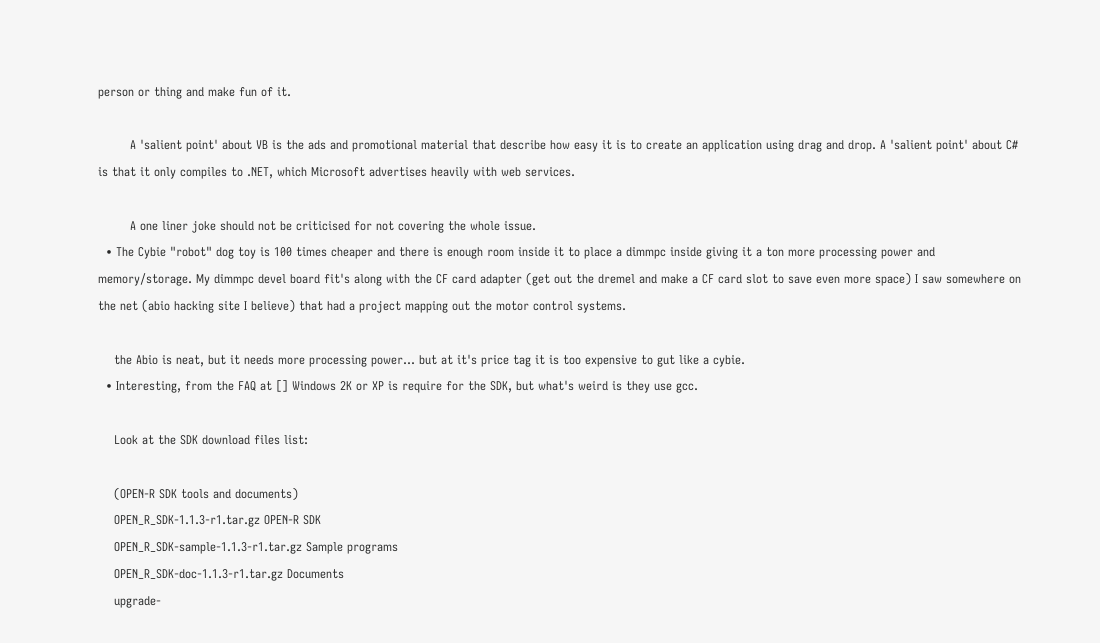person or thing and make fun of it.

        A 'salient point' about VB is the ads and promotional material that describe how easy it is to create an application using drag and drop. A 'salient point' about C# is that it only compiles to .NET, which Microsoft advertises heavily with web services.

        A one liner joke should not be criticised for not covering the whole issue.
  • The Cybie "robot" dog toy is 100 times cheaper and there is enough room inside it to place a dimmpc inside giving it a ton more processing power and memory/storage. My dimmpc devel board fit's along with the CF card adapter (get out the dremel and make a CF card slot to save even more space) I saw somewhere on the net (abio hacking site I believe) that had a project mapping out the motor control systems.

    the Abio is neat, but it needs more processing power... but at it's price tag it is too expensive to gut like a cybie.
  • Interesting, from the FAQ at [] Windows 2K or XP is require for the SDK, but what's weird is they use gcc.

    Look at the SDK download files list:

    (OPEN-R SDK tools and documents)
    OPEN_R_SDK-1.1.3-r1.tar.gz OPEN-R SDK
    OPEN_R_SDK-sample-1.1.3-r1.tar.gz Sample programs
    OPEN_R_SDK-doc-1.1.3-r1.tar.gz Documents
    upgrade-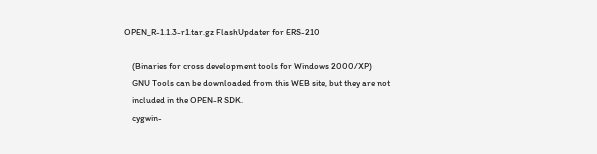OPEN_R-1.1.3-r1.tar.gz FlashUpdater for ERS-210

    (Binaries for cross development tools for Windows 2000/XP)
    GNU Tools can be downloaded from this WEB site, but they are not
    included in the OPEN-R SDK.
    cygwin-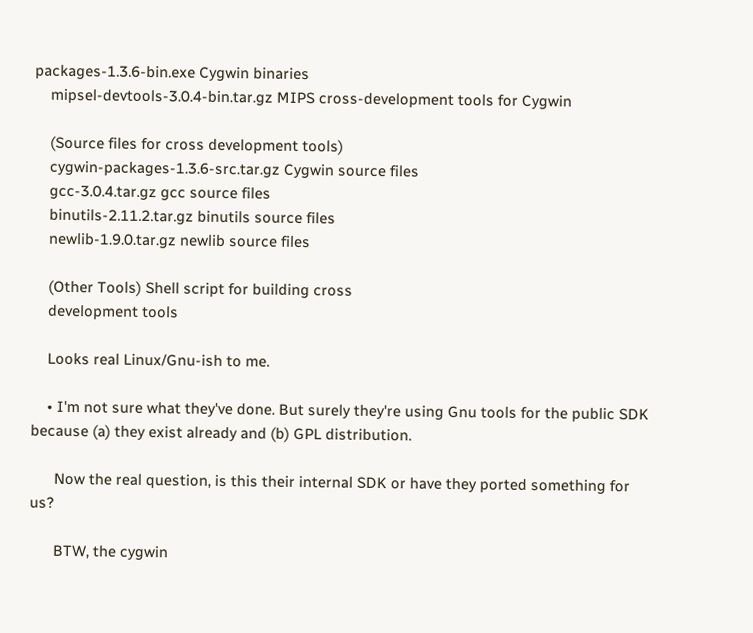packages-1.3.6-bin.exe Cygwin binaries
    mipsel-devtools-3.0.4-bin.tar.gz MIPS cross-development tools for Cygwin

    (Source files for cross development tools)
    cygwin-packages-1.3.6-src.tar.gz Cygwin source files
    gcc-3.0.4.tar.gz gcc source files
    binutils-2.11.2.tar.gz binutils source files
    newlib-1.9.0.tar.gz newlib source files

    (Other Tools) Shell script for building cross
    development tools

    Looks real Linux/Gnu-ish to me.

    • I'm not sure what they've done. But surely they're using Gnu tools for the public SDK because (a) they exist already and (b) GPL distribution.

      Now the real question, is this their internal SDK or have they ported something for us?

      BTW, the cygwin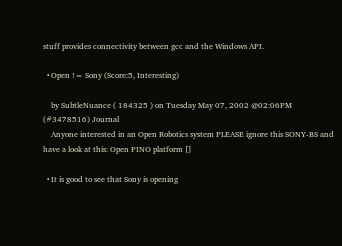stuff provides connectivity between gcc and the Windows API.

  • Open != Sony (Score:5, Interesting)

    by SubtleNuance ( 184325 ) on Tuesday May 07, 2002 @02:06PM (#3478516) Journal
    Anyone interested in an Open Robotics system PLEASE ignore this SONY-BS and have a look at this: Open PINO platform []

  • It is good to see that Sony is opening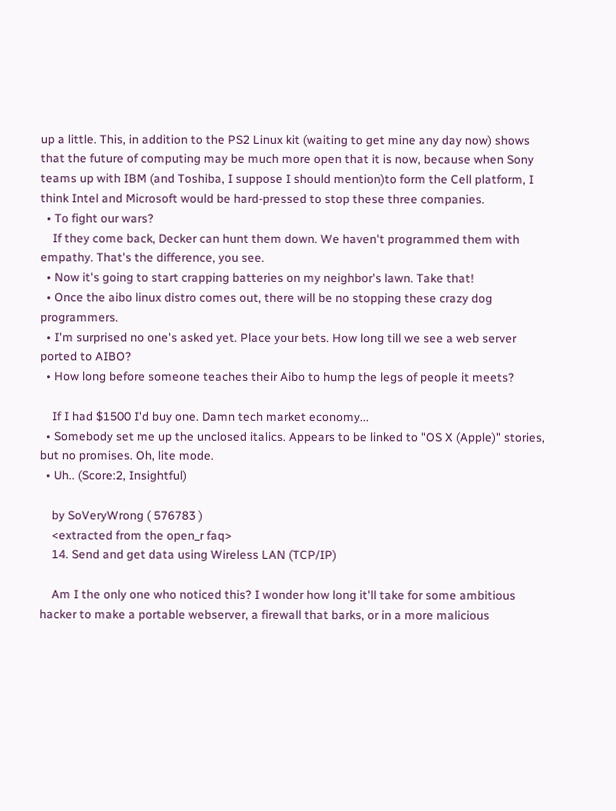up a little. This, in addition to the PS2 Linux kit (waiting to get mine any day now) shows that the future of computing may be much more open that it is now, because when Sony teams up with IBM (and Toshiba, I suppose I should mention)to form the Cell platform, I think Intel and Microsoft would be hard-pressed to stop these three companies.
  • To fight our wars?
    If they come back, Decker can hunt them down. We haven't programmed them with empathy. That's the difference, you see.
  • Now it's going to start crapping batteries on my neighbor's lawn. Take that!
  • Once the aibo linux distro comes out, there will be no stopping these crazy dog programmers.
  • I'm surprised no one's asked yet. Place your bets. How long till we see a web server ported to AIBO?
  • How long before someone teaches their Aibo to hump the legs of people it meets?

    If I had $1500 I'd buy one. Damn tech market economy...
  • Somebody set me up the unclosed italics. Appears to be linked to "OS X (Apple)" stories, but no promises. Oh, lite mode.
  • Uh.. (Score:2, Insightful)

    by SoVeryWrong ( 576783 )
    <extracted from the open_r faq>
    14. Send and get data using Wireless LAN (TCP/IP)

    Am I the only one who noticed this? I wonder how long it'll take for some ambitious hacker to make a portable webserver, a firewall that barks, or in a more malicious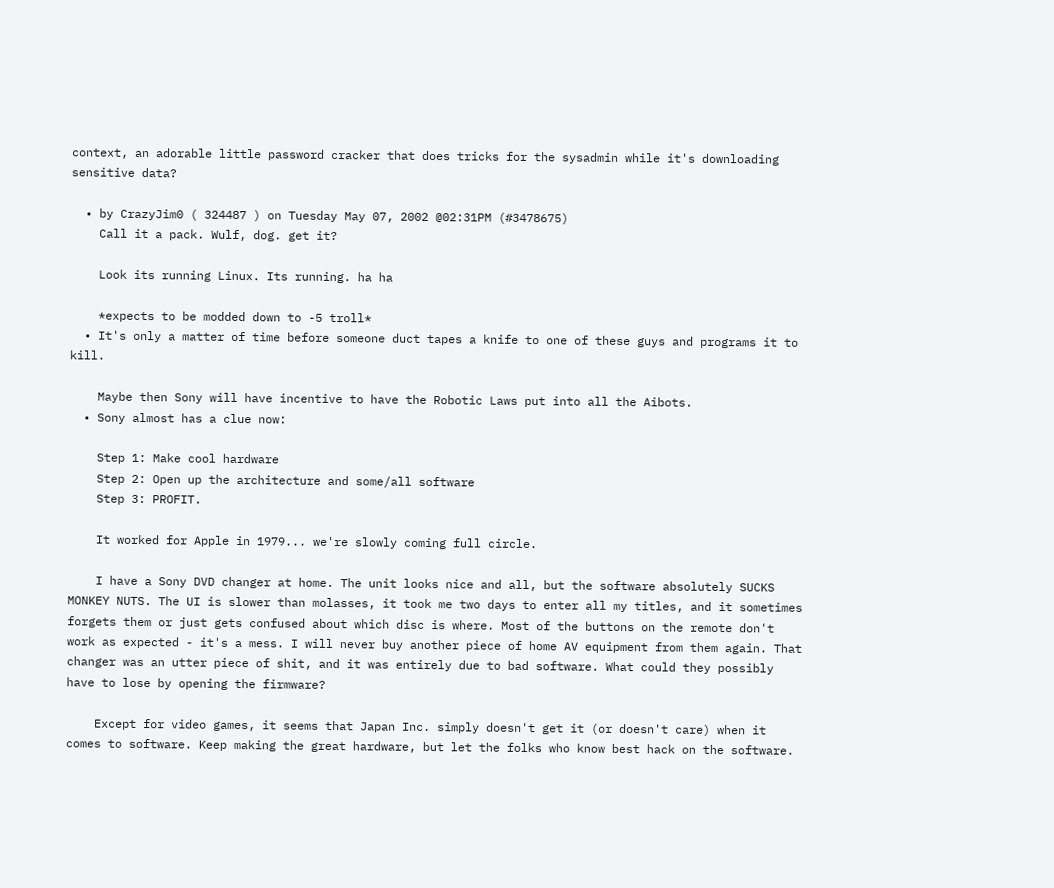context, an adorable little password cracker that does tricks for the sysadmin while it's downloading sensitive data?

  • by CrazyJim0 ( 324487 ) on Tuesday May 07, 2002 @02:31PM (#3478675)
    Call it a pack. Wulf, dog. get it?

    Look its running Linux. Its running. ha ha

    *expects to be modded down to -5 troll*
  • It's only a matter of time before someone duct tapes a knife to one of these guys and programs it to kill.

    Maybe then Sony will have incentive to have the Robotic Laws put into all the Aibots.
  • Sony almost has a clue now:

    Step 1: Make cool hardware
    Step 2: Open up the architecture and some/all software
    Step 3: PROFIT.

    It worked for Apple in 1979... we're slowly coming full circle.

    I have a Sony DVD changer at home. The unit looks nice and all, but the software absolutely SUCKS MONKEY NUTS. The UI is slower than molasses, it took me two days to enter all my titles, and it sometimes forgets them or just gets confused about which disc is where. Most of the buttons on the remote don't work as expected - it's a mess. I will never buy another piece of home AV equipment from them again. That changer was an utter piece of shit, and it was entirely due to bad software. What could they possibly have to lose by opening the firmware?

    Except for video games, it seems that Japan Inc. simply doesn't get it (or doesn't care) when it comes to software. Keep making the great hardware, but let the folks who know best hack on the software.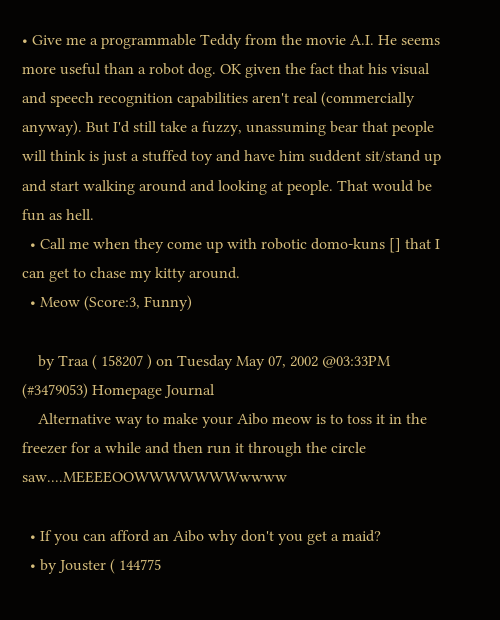• Give me a programmable Teddy from the movie A.I. He seems more useful than a robot dog. OK given the fact that his visual and speech recognition capabilities aren't real (commercially anyway). But I'd still take a fuzzy, unassuming bear that people will think is just a stuffed toy and have him suddent sit/stand up and start walking around and looking at people. That would be fun as hell.
  • Call me when they come up with robotic domo-kuns [] that I can get to chase my kitty around.
  • Meow (Score:3, Funny)

    by Traa ( 158207 ) on Tuesday May 07, 2002 @03:33PM (#3479053) Homepage Journal
    Alternative way to make your Aibo meow is to toss it in the freezer for a while and then run it through the circle saw....MEEEEOOWWWWWWWwwww

  • If you can afford an Aibo why don't you get a maid?
  • by Jouster ( 144775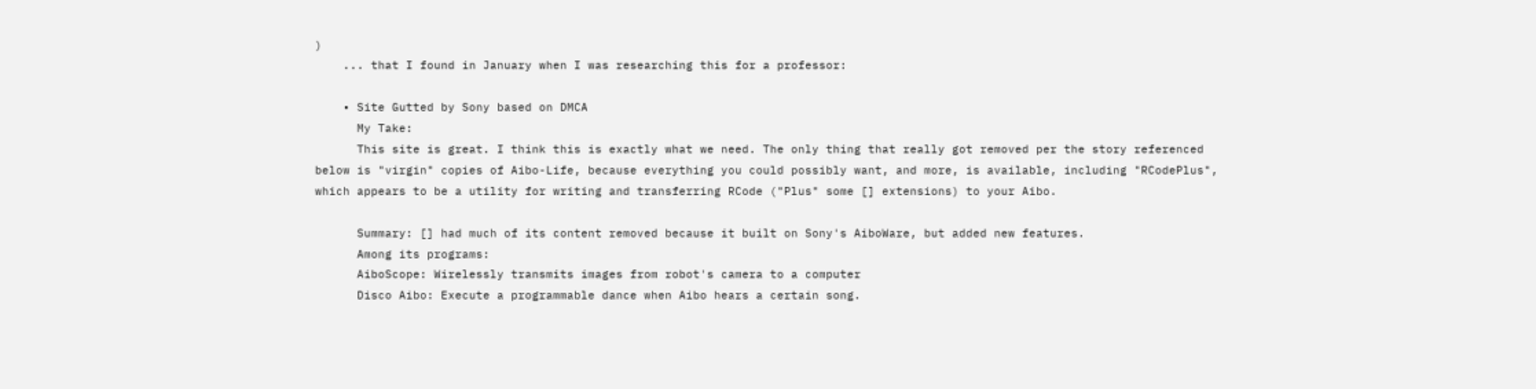)
    ... that I found in January when I was researching this for a professor:

    • Site Gutted by Sony based on DMCA
      My Take:
      This site is great. I think this is exactly what we need. The only thing that really got removed per the story referenced below is "virgin" copies of Aibo-Life, because everything you could possibly want, and more, is available, including "RCodePlus", which appears to be a utility for writing and transferring RCode ("Plus" some [] extensions) to your Aibo.

      Summary: [] had much of its content removed because it built on Sony's AiboWare, but added new features.
      Among its programs:
      AiboScope: Wirelessly transmits images from robot's camera to a computer
      Disco Aibo: Execute a programmable dance when Aibo hears a certain song.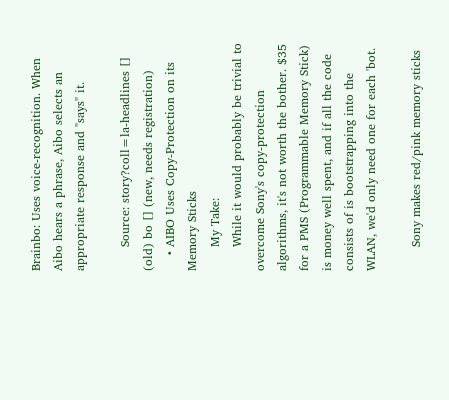Brainbo: Uses voice-recognition. When Aibo hears a phrase, Aibo selects an appropriate response and "says" it.

      Source: story?coll=la-headlines [] (old) bo [] (new, needs registration)
    • AIBO Uses Copy-Protection on its Memory Sticks
      My Take:
      While it would probably be trivial to overcome Sony's copy-protection algorithms, it's not worth the bother. $35 for a PMS (Programmable Memory Stick) is money well spent, and if all the code consists of is bootstrapping into the WLAN, we'd only need one for each 'bot.

      Sony makes red/pink memory sticks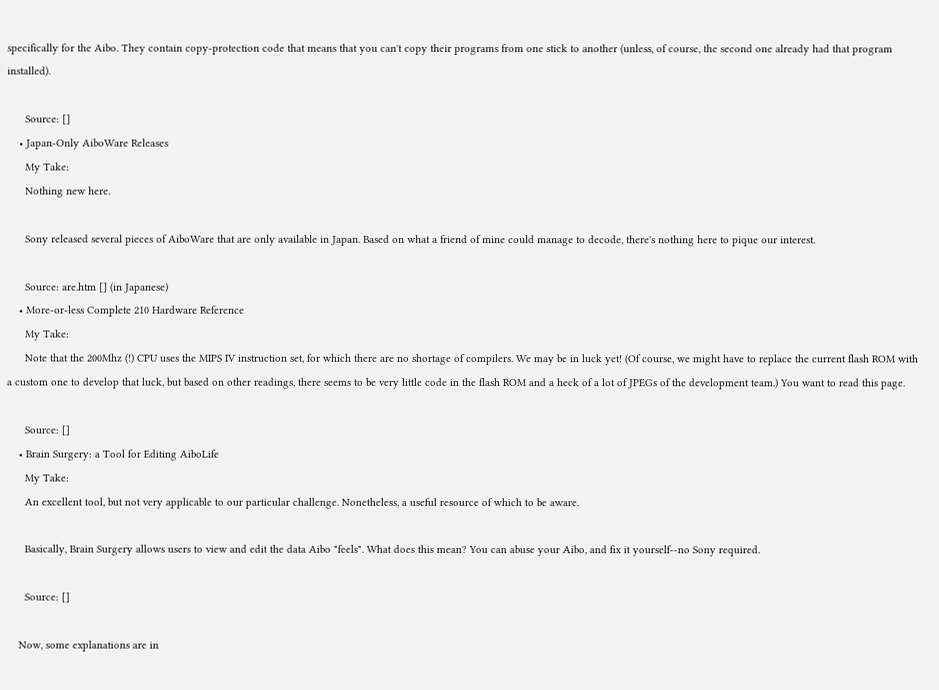specifically for the Aibo. They contain copy-protection code that means that you can't copy their programs from one stick to another (unless, of course, the second one already had that program installed).

      Source: []
    • Japan-Only AiboWare Releases
      My Take:
      Nothing new here.

      Sony released several pieces of AiboWare that are only available in Japan. Based on what a friend of mine could manage to decode, there's nothing here to pique our interest.

      Source: are.htm [] (in Japanese)
    • More-or-less Complete 210 Hardware Reference
      My Take:
      Note that the 200Mhz (!) CPU uses the MIPS IV instruction set, for which there are no shortage of compilers. We may be in luck yet! (Of course, we might have to replace the current flash ROM with a custom one to develop that luck, but based on other readings, there seems to be very little code in the flash ROM and a heck of a lot of JPEGs of the development team.) You want to read this page.

      Source: []
    • Brain Surgery: a Tool for Editing AiboLife
      My Take:
      An excellent tool, but not very applicable to our particular challenge. Nonetheless, a useful resource of which to be aware.

      Basically, Brain Surgery allows users to view and edit the data Aibo "feels". What does this mean? You can abuse your Aibo, and fix it yourself--no Sony required.

      Source: []

    Now, some explanations are in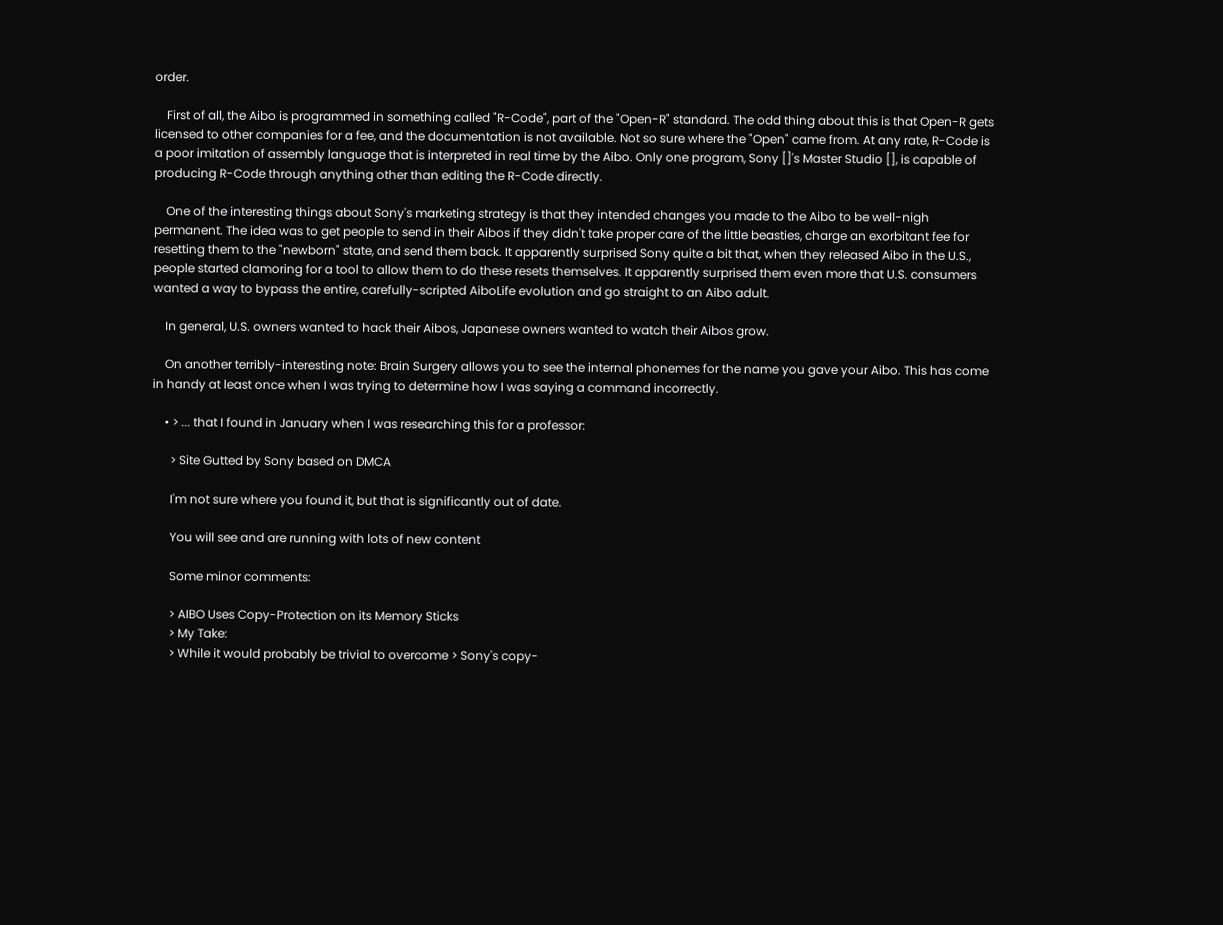order.

    First of all, the Aibo is programmed in something called "R-Code", part of the "Open-R" standard. The odd thing about this is that Open-R gets licensed to other companies for a fee, and the documentation is not available. Not so sure where the "Open" came from. At any rate, R-Code is a poor imitation of assembly language that is interpreted in real time by the Aibo. Only one program, Sony []'s Master Studio [], is capable of producing R-Code through anything other than editing the R-Code directly.

    One of the interesting things about Sony's marketing strategy is that they intended changes you made to the Aibo to be well-nigh permanent. The idea was to get people to send in their Aibos if they didn't take proper care of the little beasties, charge an exorbitant fee for resetting them to the "newborn" state, and send them back. It apparently surprised Sony quite a bit that, when they released Aibo in the U.S., people started clamoring for a tool to allow them to do these resets themselves. It apparently surprised them even more that U.S. consumers wanted a way to bypass the entire, carefully-scripted AiboLife evolution and go straight to an Aibo adult.

    In general, U.S. owners wanted to hack their Aibos, Japanese owners wanted to watch their Aibos grow.

    On another terribly-interesting note: Brain Surgery allows you to see the internal phonemes for the name you gave your Aibo. This has come in handy at least once when I was trying to determine how I was saying a command incorrectly.

    • > ... that I found in January when I was researching this for a professor:

      > Site Gutted by Sony based on DMCA

      I'm not sure where you found it, but that is significantly out of date.

      You will see and are running with lots of new content

      Some minor comments:

      > AIBO Uses Copy-Protection on its Memory Sticks
      > My Take:
      > While it would probably be trivial to overcome > Sony's copy-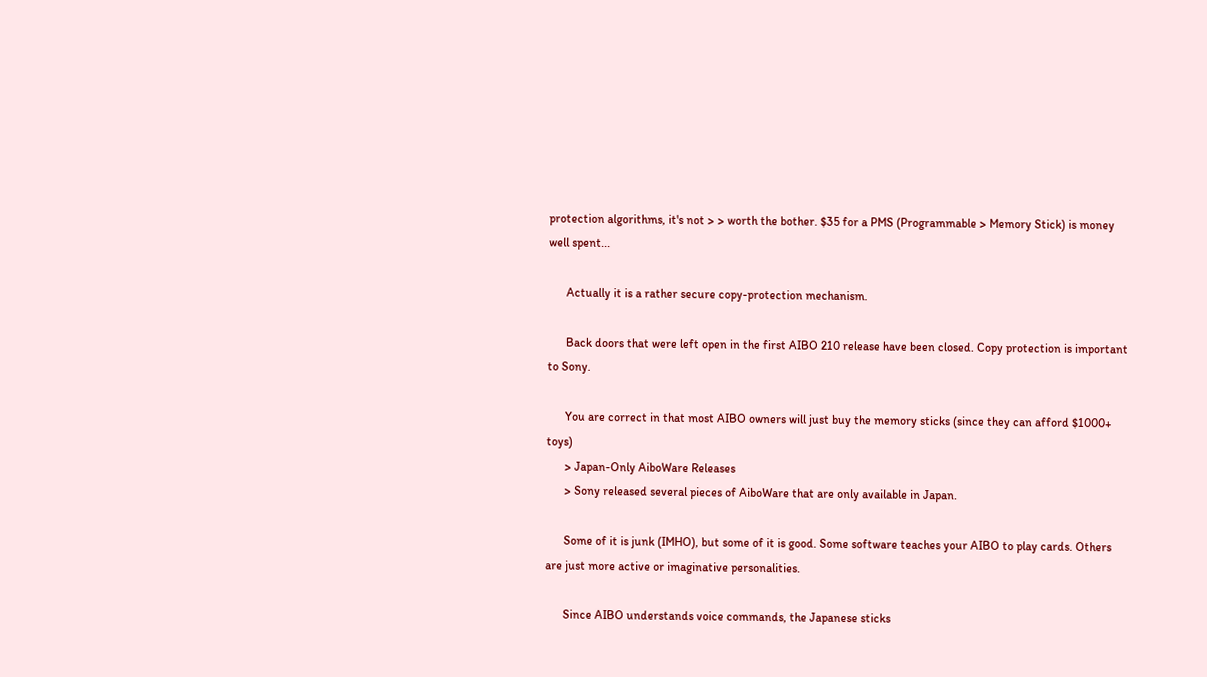protection algorithms, it's not > > worth the bother. $35 for a PMS (Programmable > Memory Stick) is money well spent...

      Actually it is a rather secure copy-protection mechanism.

      Back doors that were left open in the first AIBO 210 release have been closed. Copy protection is important to Sony.

      You are correct in that most AIBO owners will just buy the memory sticks (since they can afford $1000+ toys)
      > Japan-Only AiboWare Releases
      > Sony released several pieces of AiboWare that are only available in Japan.

      Some of it is junk (IMHO), but some of it is good. Some software teaches your AIBO to play cards. Others are just more active or imaginative personalities.

      Since AIBO understands voice commands, the Japanese sticks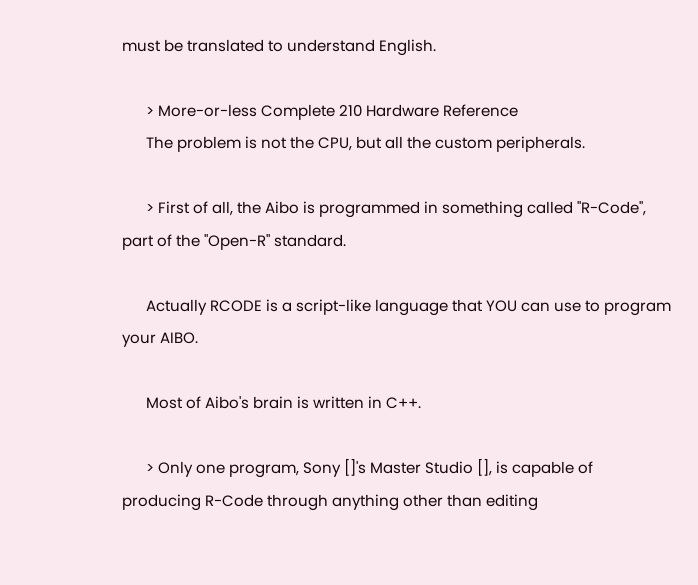must be translated to understand English.

      > More-or-less Complete 210 Hardware Reference
      The problem is not the CPU, but all the custom peripherals.

      > First of all, the Aibo is programmed in something called "R-Code", part of the "Open-R" standard.

      Actually RCODE is a script-like language that YOU can use to program your AIBO.

      Most of Aibo's brain is written in C++.

      > Only one program, Sony []'s Master Studio [], is capable of producing R-Code through anything other than editing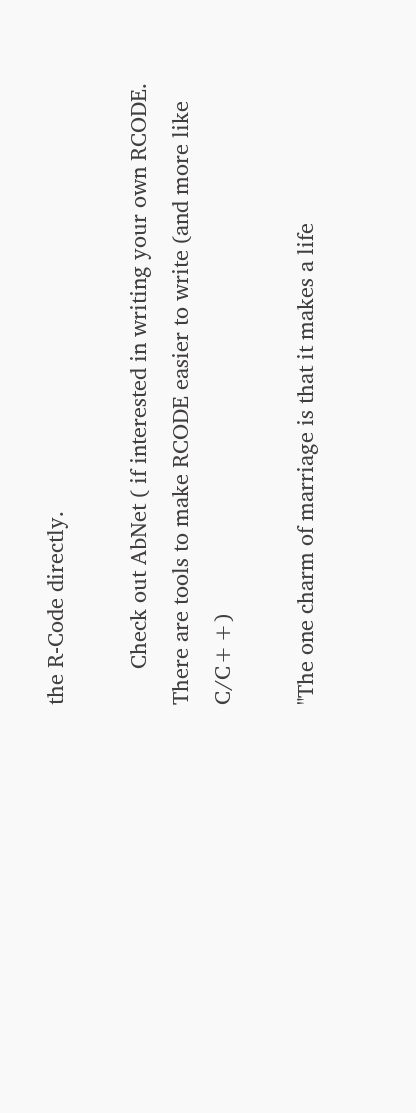the R-Code directly.

      Check out AbNet ( if interested in writing your own RCODE. There are tools to make RCODE easier to write (and more like C/C++)

"The one charm of marriage is that it makes a life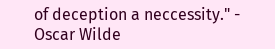of deception a neccessity." - Oscar Wilde